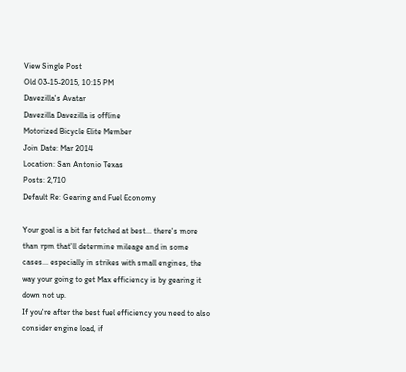View Single Post
Old 03-15-2015, 10:15 PM
Davezilla's Avatar
Davezilla Davezilla is offline
Motorized Bicycle Elite Member
Join Date: Mar 2014
Location: San Antonio Texas
Posts: 2,710
Default Re: Gearing and Fuel Economy

Your goal is a bit far fetched at best... there's more than rpm that'll determine mileage and in some cases... especially in strikes with small engines, the way your going to get Max efficiency is by gearing it down not up.
If you're after the best fuel efficiency you need to also consider engine load, if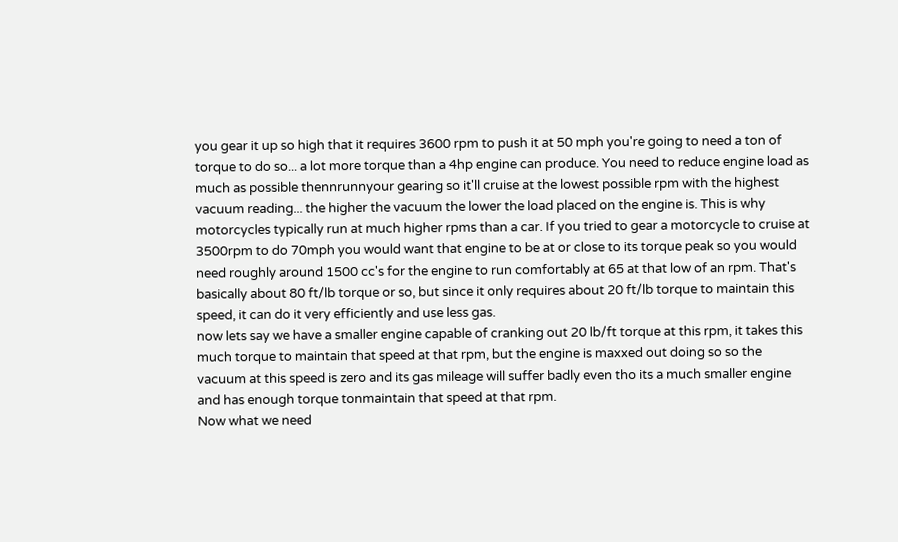you gear it up so high that it requires 3600 rpm to push it at 50 mph you're going to need a ton of torque to do so... a lot more torque than a 4hp engine can produce. You need to reduce engine load as much as possible thennrunnyour gearing so it'll cruise at the lowest possible rpm with the highest vacuum reading... the higher the vacuum the lower the load placed on the engine is. This is why motorcycles typically run at much higher rpms than a car. If you tried to gear a motorcycle to cruise at 3500rpm to do 70mph you would want that engine to be at or close to its torque peak so you would need roughly around 1500 cc's for the engine to run comfortably at 65 at that low of an rpm. That's basically about 80 ft/lb torque or so, but since it only requires about 20 ft/lb torque to maintain this speed, it can do it very efficiently and use less gas.
now lets say we have a smaller engine capable of cranking out 20 lb/ft torque at this rpm, it takes this much torque to maintain that speed at that rpm, but the engine is maxxed out doing so so the vacuum at this speed is zero and its gas mileage will suffer badly even tho its a much smaller engine and has enough torque tonmaintain that speed at that rpm.
Now what we need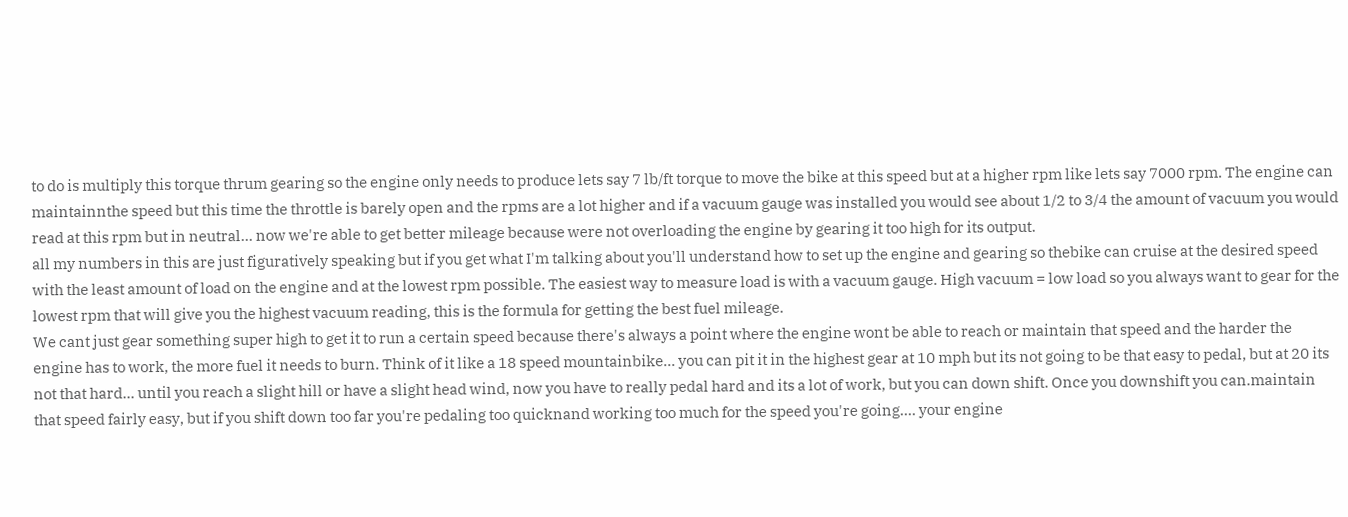to do is multiply this torque thrum gearing so the engine only needs to produce lets say 7 lb/ft torque to move the bike at this speed but at a higher rpm like lets say 7000 rpm. The engine can maintainnthe speed but this time the throttle is barely open and the rpms are a lot higher and if a vacuum gauge was installed you would see about 1/2 to 3/4 the amount of vacuum you would read at this rpm but in neutral... now we're able to get better mileage because were not overloading the engine by gearing it too high for its output.
all my numbers in this are just figuratively speaking but if you get what I'm talking about you'll understand how to set up the engine and gearing so thebike can cruise at the desired speed with the least amount of load on the engine and at the lowest rpm possible. The easiest way to measure load is with a vacuum gauge. High vacuum = low load so you always want to gear for the lowest rpm that will give you the highest vacuum reading, this is the formula for getting the best fuel mileage.
We cant just gear something super high to get it to run a certain speed because there's always a point where the engine wont be able to reach or maintain that speed and the harder the engine has to work, the more fuel it needs to burn. Think of it like a 18 speed mountainbike... you can pit it in the highest gear at 10 mph but its not going to be that easy to pedal, but at 20 its not that hard... until you reach a slight hill or have a slight head wind, now you have to really pedal hard and its a lot of work, but you can down shift. Once you downshift you can.maintain that speed fairly easy, but if you shift down too far you're pedaling too quicknand working too much for the speed you're going.... your engine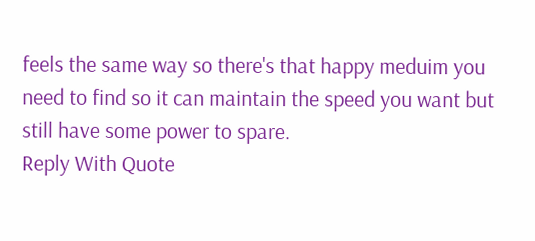feels the same way so there's that happy meduim you need to find so it can maintain the speed you want but still have some power to spare.
Reply With Quote